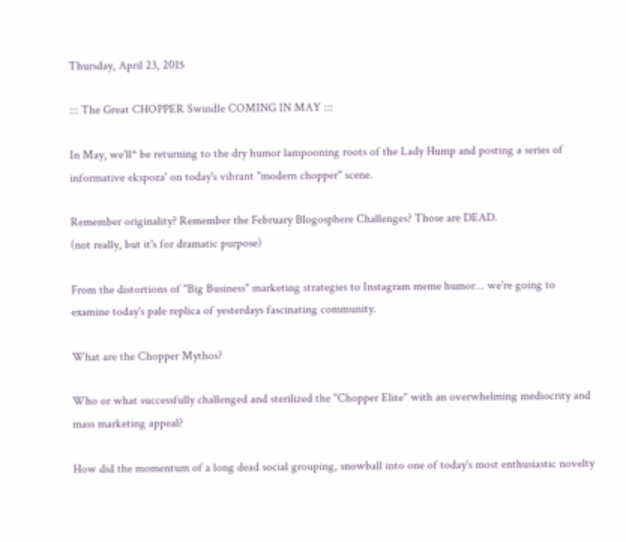Thursday, April 23, 2015

::: The Great CHOPPER Swindle COMING IN MAY :::

In May, we'll* be returning to the dry humor lampooning roots of the Lady Hump and posting a series of informative ekspoza' on today's vibrant "modern chopper" scene.

Remember originality? Remember the February Blogosphere Challenges? Those are DEAD.
(not really, but it's for dramatic purpose)

From the distortions of "Big Business" marketing strategies to Instagram meme humor... we're going to examine today's pale replica of yesterdays fascinating community.

What are the Chopper Mythos?

Who or what successfully challenged and sterilized the "Chopper Elite" with an overwhelming mediocrity and mass marketing appeal?

How did the momentum of a long dead social grouping, snowball into one of today's most enthusiastic novelty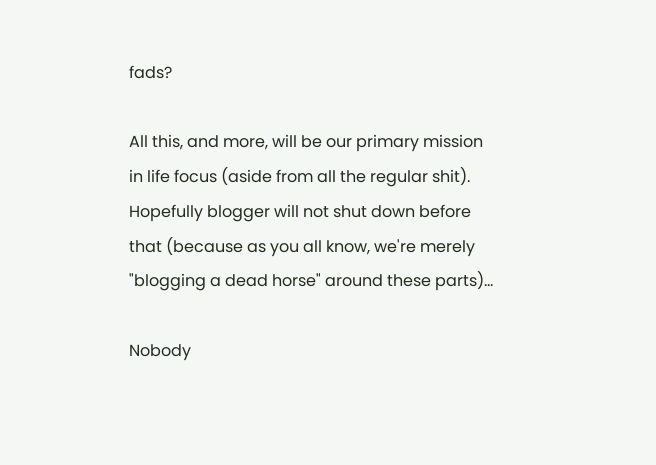fads?

All this, and more, will be our primary mission in life focus (aside from all the regular shit). Hopefully blogger will not shut down before that (because as you all know, we're merely "blogging a dead horse" around these parts)...

Nobody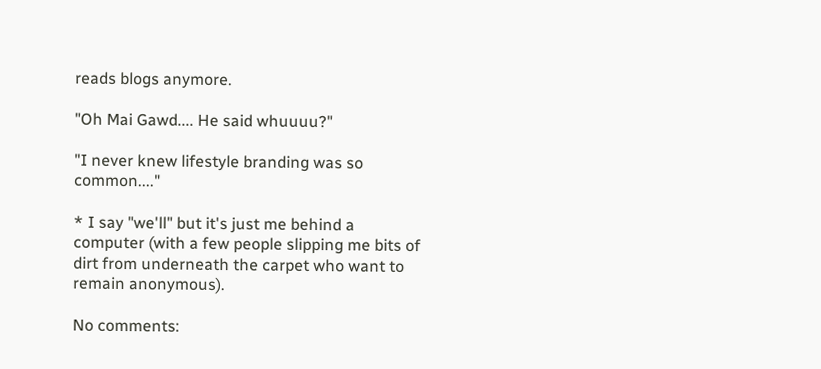reads blogs anymore.

"Oh Mai Gawd.... He said whuuuu?"

"I never knew lifestyle branding was so common...."

* I say "we'll" but it's just me behind a computer (with a few people slipping me bits of dirt from underneath the carpet who want to remain anonymous).

No comments: